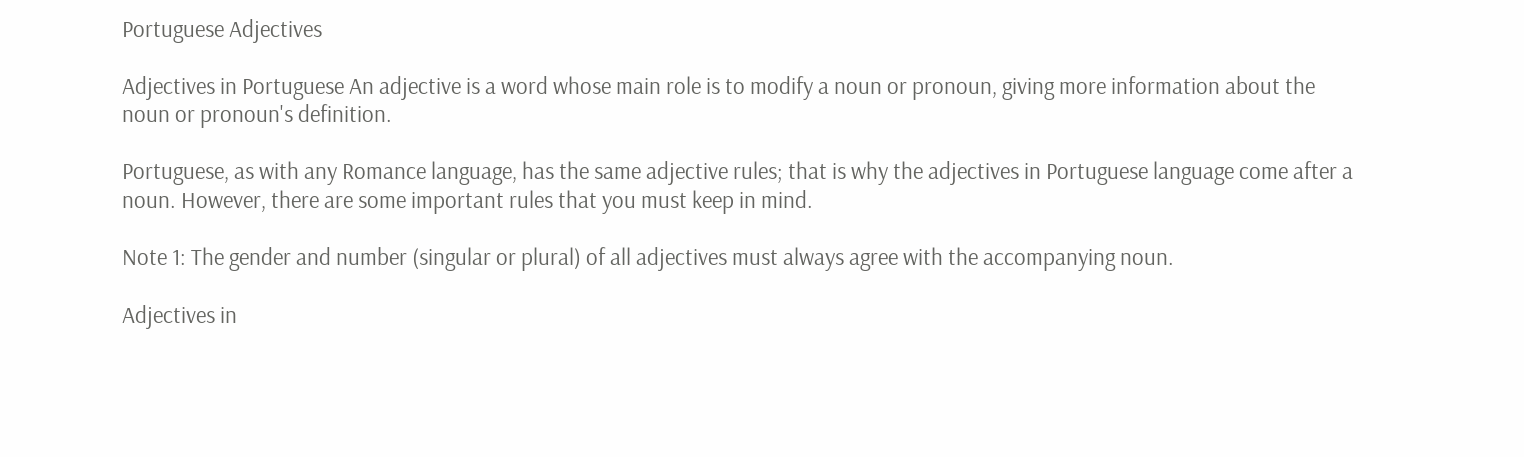Portuguese Adjectives

Adjectives in Portuguese An adjective is a word whose main role is to modify a noun or pronoun, giving more information about the noun or pronoun's definition.

Portuguese, as with any Romance language, has the same adjective rules; that is why the adjectives in Portuguese language come after a noun. However, there are some important rules that you must keep in mind.

Note 1: The gender and number (singular or plural) of all adjectives must always agree with the accompanying noun.

Adjectives in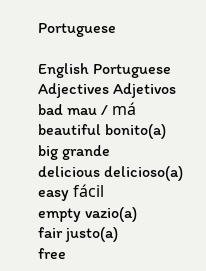Portuguese

English Portuguese
Adjectives Adjetivos
bad mau / má
beautiful bonito(a)
big grande
delicious delicioso(a)
easy fácil
empty vazio(a)
fair justo(a)
free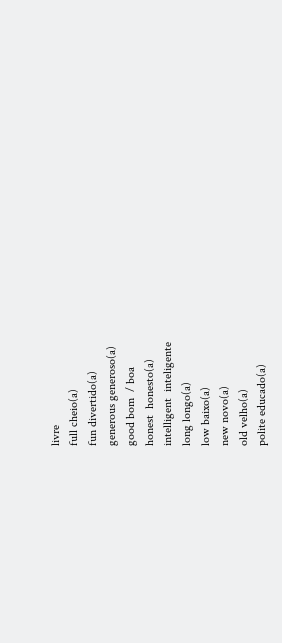livre
full cheio(a)
fun divertido(a)
generous generoso(a)
good bom  / boa
honest  honesto(a)
intelligent  inteligente
long longo(a)
low baixo(a)
new novo(a)
old velho(a)
polite educado(a)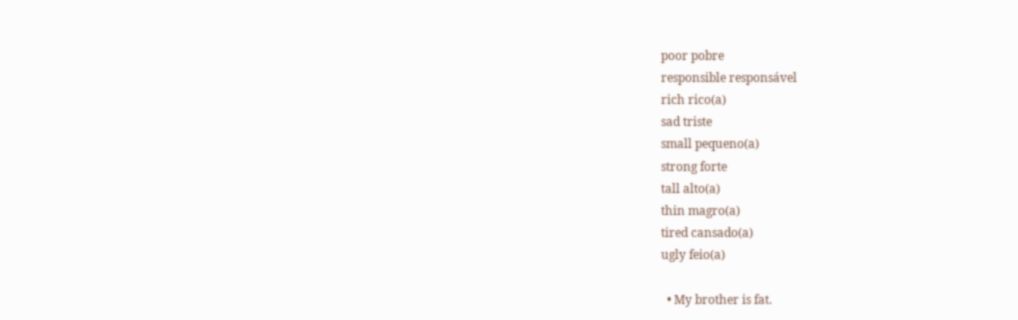poor pobre
responsible responsável
rich rico(a)
sad triste
small pequeno(a)
strong forte
tall alto(a)
thin magro(a)
tired cansado(a)
ugly feio(a)

  • My brother is fat.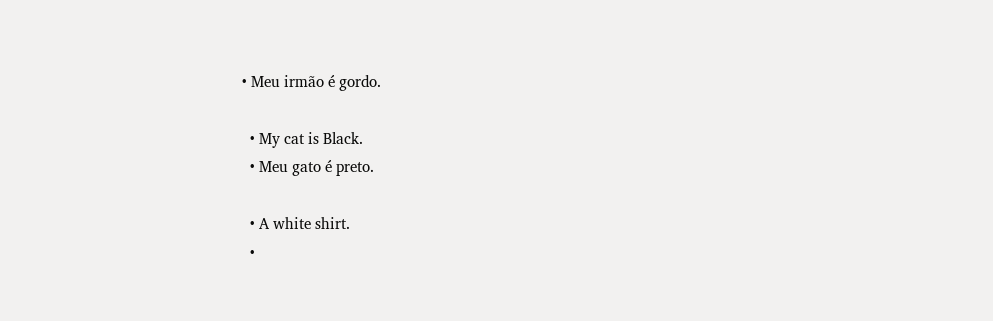• Meu irmão é gordo.

  • My cat is Black.
  • Meu gato é preto.

  • A white shirt.
  •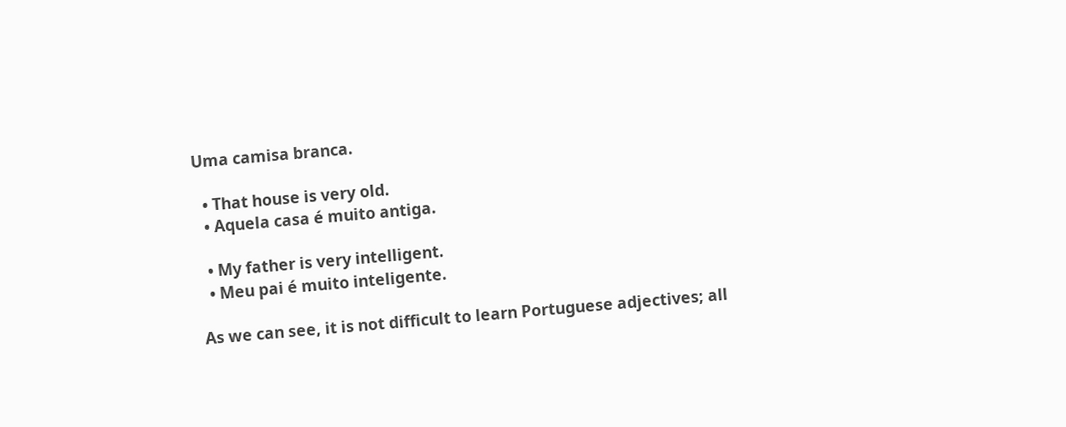Uma camisa branca.

  • That house is very old.
  • Aquela casa é muito antiga.

  • My father is very intelligent.
  • Meu pai é muito inteligente.

As we can see, it is not difficult to learn Portuguese adjectives; all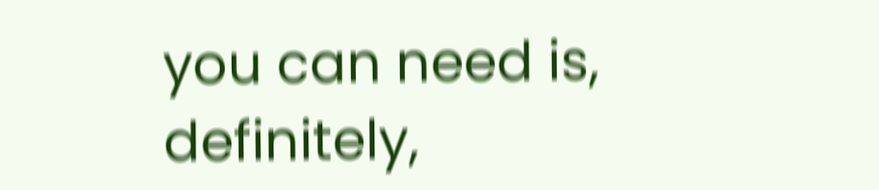you can need is, definitely,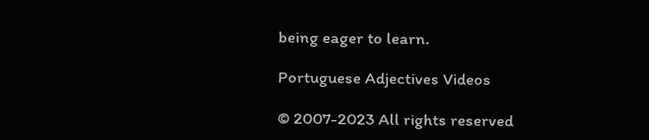being eager to learn.

Portuguese Adjectives Videos

© 2007-2023 All rights reserved